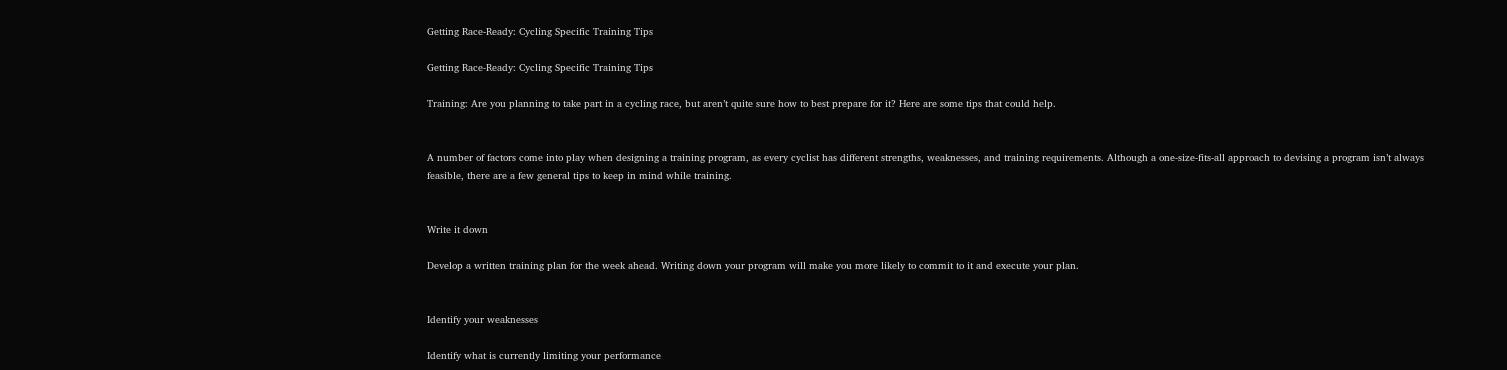Getting Race-Ready: Cycling Specific Training Tips

Getting Race-Ready: Cycling Specific Training Tips

Training: Are you planning to take part in a cycling race, but aren’t quite sure how to best prepare for it? Here are some tips that could help.


A number of factors come into play when designing a training program, as every cyclist has different strengths, weaknesses, and training requirements. Although a one-size-fits-all approach to devising a program isn’t always feasible, there are a few general tips to keep in mind while training.


Write it down

Develop a written training plan for the week ahead. Writing down your program will make you more likely to commit to it and execute your plan.


Identify your weaknesses

Identify what is currently limiting your performance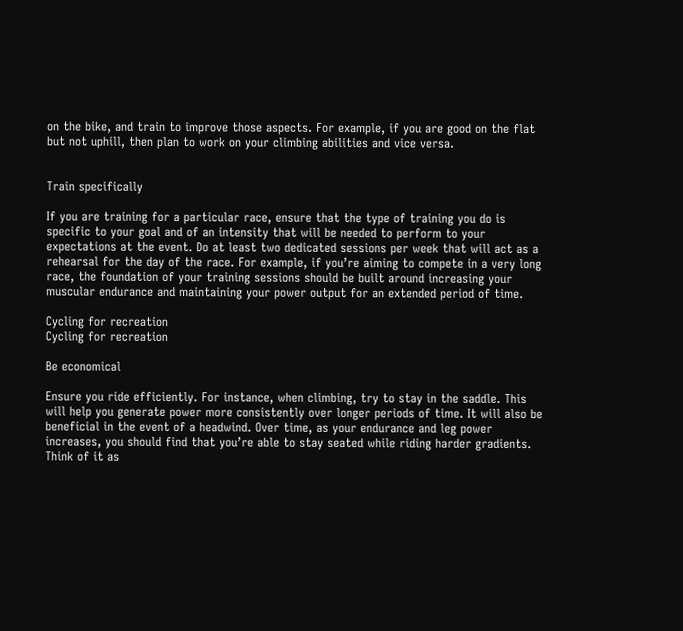on the bike, and train to improve those aspects. For example, if you are good on the flat but not uphill, then plan to work on your climbing abilities and vice versa.


Train specifically

If you are training for a particular race, ensure that the type of training you do is specific to your goal and of an intensity that will be needed to perform to your expectations at the event. Do at least two dedicated sessions per week that will act as a rehearsal for the day of the race. For example, if you’re aiming to compete in a very long race, the foundation of your training sessions should be built around increasing your muscular endurance and maintaining your power output for an extended period of time.

Cycling for recreation
Cycling for recreation

Be economical

Ensure you ride efficiently. For instance, when climbing, try to stay in the saddle. This will help you generate power more consistently over longer periods of time. It will also be beneficial in the event of a headwind. Over time, as your endurance and leg power increases, you should find that you’re able to stay seated while riding harder gradients. Think of it as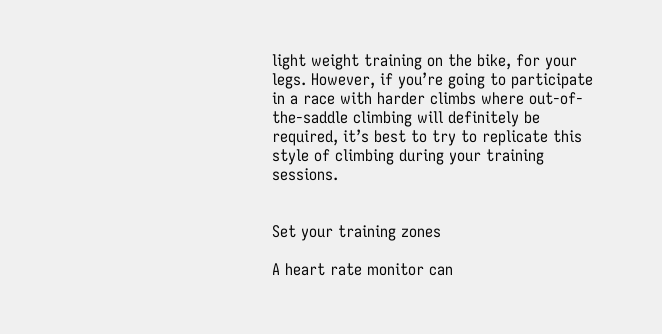light weight training on the bike, for your legs. However, if you’re going to participate in a race with harder climbs where out-of-the-saddle climbing will definitely be required, it’s best to try to replicate this style of climbing during your training sessions.


Set your training zones

A heart rate monitor can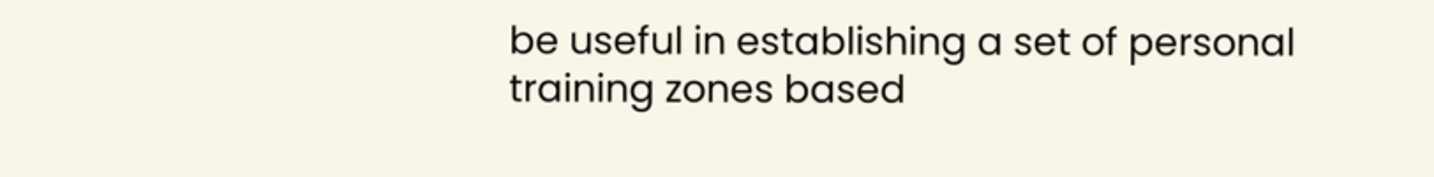be useful in establishing a set of personal training zones based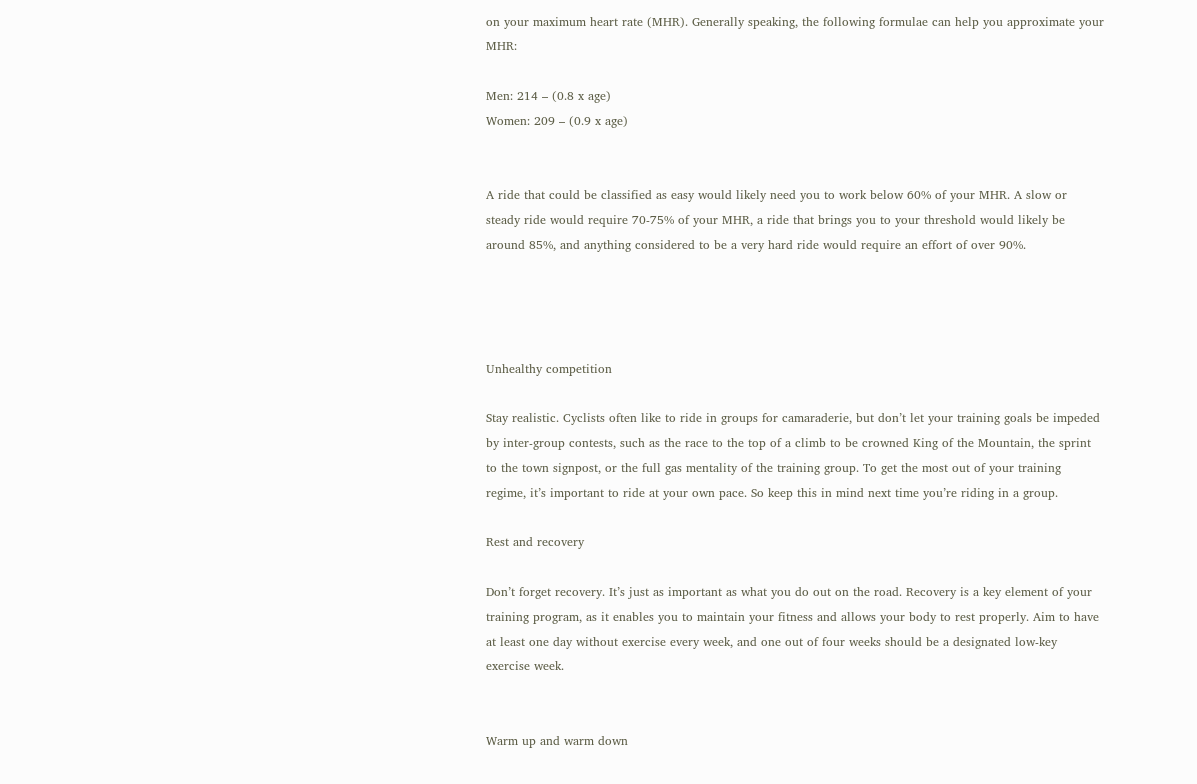on your maximum heart rate (MHR). Generally speaking, the following formulae can help you approximate your MHR:

Men: 214 – (0.8 x age)
Women: 209 – (0.9 x age)


A ride that could be classified as easy would likely need you to work below 60% of your MHR. A slow or steady ride would require 70-75% of your MHR, a ride that brings you to your threshold would likely be around 85%, and anything considered to be a very hard ride would require an effort of over 90%.




Unhealthy competition

Stay realistic. Cyclists often like to ride in groups for camaraderie, but don’t let your training goals be impeded by inter-group contests, such as the race to the top of a climb to be crowned King of the Mountain, the sprint to the town signpost, or the full gas mentality of the training group. To get the most out of your training regime, it’s important to ride at your own pace. So keep this in mind next time you’re riding in a group.

Rest and recovery

Don’t forget recovery. It’s just as important as what you do out on the road. Recovery is a key element of your training program, as it enables you to maintain your fitness and allows your body to rest properly. Aim to have at least one day without exercise every week, and one out of four weeks should be a designated low-key exercise week.


Warm up and warm down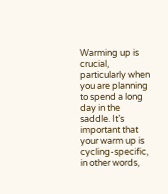Warming up is crucial, particularly when you are planning to spend a long day in the saddle. It’s important that your warm up is cycling-specific, in other words,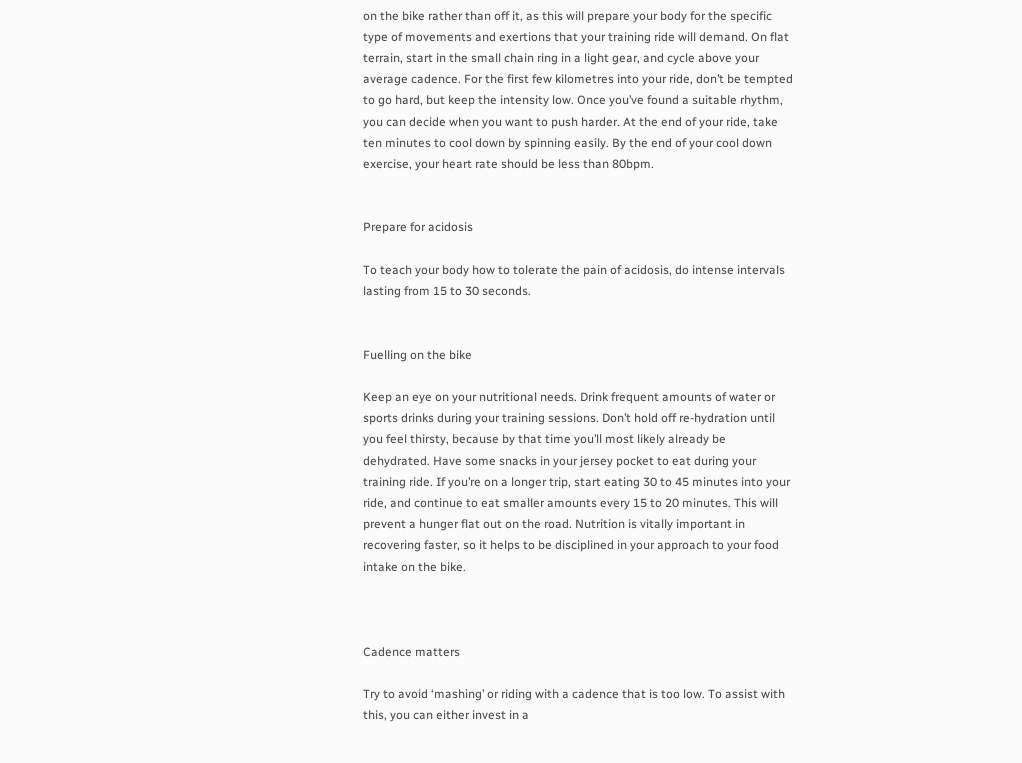on the bike rather than off it, as this will prepare your body for the specific type of movements and exertions that your training ride will demand. On flat terrain, start in the small chain ring in a light gear, and cycle above your average cadence. For the first few kilometres into your ride, don’t be tempted to go hard, but keep the intensity low. Once you’ve found a suitable rhythm, you can decide when you want to push harder. At the end of your ride, take ten minutes to cool down by spinning easily. By the end of your cool down exercise, your heart rate should be less than 80bpm.


Prepare for acidosis

To teach your body how to tolerate the pain of acidosis, do intense intervals lasting from 15 to 30 seconds.


Fuelling on the bike

Keep an eye on your nutritional needs. Drink frequent amounts of water or sports drinks during your training sessions. Don’t hold off re-hydration until you feel thirsty, because by that time you’ll most likely already be dehydrated. Have some snacks in your jersey pocket to eat during your training ride. If you’re on a longer trip, start eating 30 to 45 minutes into your ride, and continue to eat smaller amounts every 15 to 20 minutes. This will prevent a hunger flat out on the road. Nutrition is vitally important in recovering faster, so it helps to be disciplined in your approach to your food intake on the bike.



Cadence matters

Try to avoid ‘mashing’ or riding with a cadence that is too low. To assist with this, you can either invest in a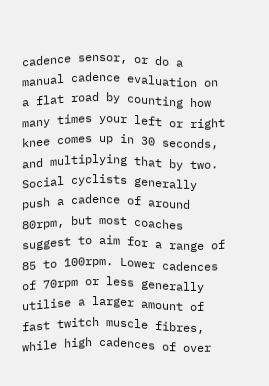cadence sensor, or do a manual cadence evaluation on a flat road by counting how many times your left or right knee comes up in 30 seconds, and multiplying that by two. Social cyclists generally push a cadence of around 80rpm, but most coaches suggest to aim for a range of 85 to 100rpm. Lower cadences of 70rpm or less generally utilise a larger amount of fast twitch muscle fibres, while high cadences of over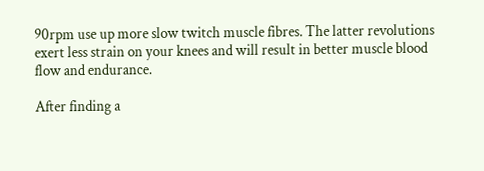90rpm use up more slow twitch muscle fibres. The latter revolutions exert less strain on your knees and will result in better muscle blood flow and endurance.

After finding a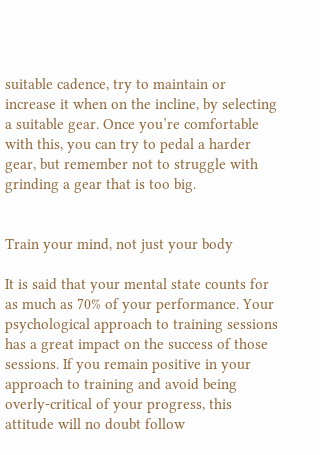suitable cadence, try to maintain or increase it when on the incline, by selecting a suitable gear. Once you’re comfortable with this, you can try to pedal a harder gear, but remember not to struggle with grinding a gear that is too big.


Train your mind, not just your body

It is said that your mental state counts for as much as 70% of your performance. Your psychological approach to training sessions has a great impact on the success of those sessions. If you remain positive in your approach to training and avoid being overly-critical of your progress, this attitude will no doubt follow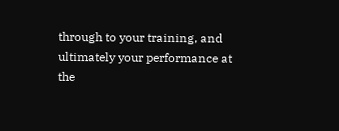through to your training, and ultimately your performance at the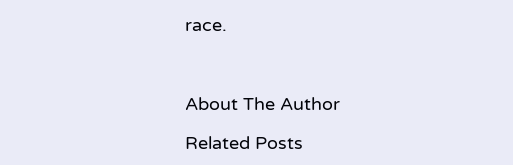race.



About The Author

Related Posts